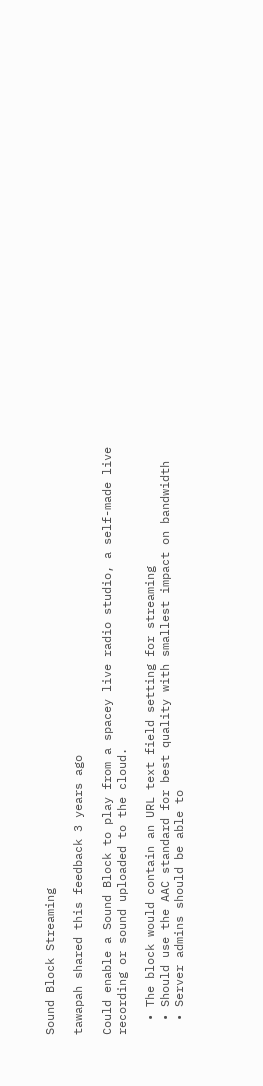Sound Block Streaming

tawapah shared this feedback 3 years ago

Could enable a Sound Block to play from a spacey live radio studio, a self-made live recording or sound uploaded to the cloud.

  • The block would contain an URL text field setting for streaming
  • Should use the AAC standard for best quality with smallest impact on bandwidth
  • Server admins should be able to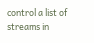control a list of streams in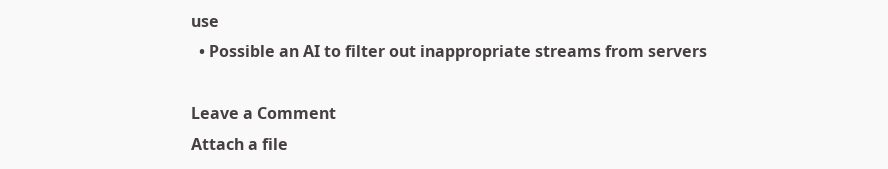use
  • Possible an AI to filter out inappropriate streams from servers

Leave a Comment
Attach a file